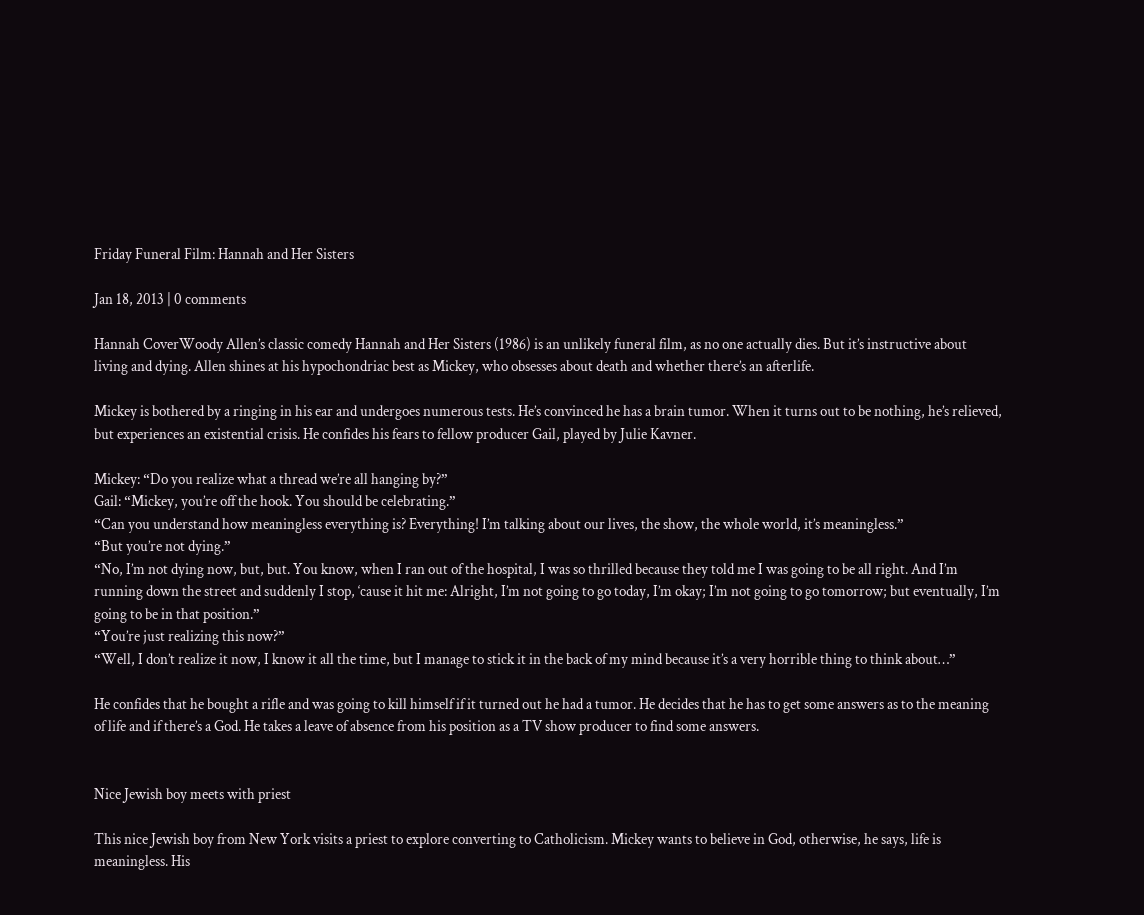Friday Funeral Film: Hannah and Her Sisters

Jan 18, 2013 | 0 comments

Hannah CoverWoody Allen’s classic comedy Hannah and Her Sisters (1986) is an unlikely funeral film, as no one actually dies. But it’s instructive about living and dying. Allen shines at his hypochondriac best as Mickey, who obsesses about death and whether there’s an afterlife.

Mickey is bothered by a ringing in his ear and undergoes numerous tests. He’s convinced he has a brain tumor. When it turns out to be nothing, he’s relieved, but experiences an existential crisis. He confides his fears to fellow producer Gail, played by Julie Kavner.

Mickey: “Do you realize what a thread we’re all hanging by?”
Gail: “Mickey, you’re off the hook. You should be celebrating.”
“Can you understand how meaningless everything is? Everything! I’m talking about our lives, the show, the whole world, it’s meaningless.”
“But you’re not dying.”
“No, I’m not dying now, but, but. You know, when I ran out of the hospital, I was so thrilled because they told me I was going to be all right. And I’m running down the street and suddenly I stop, ‘cause it hit me: Alright, I’m not going to go today, I’m okay; I’m not going to go tomorrow; but eventually, I’m going to be in that position.”
“You’re just realizing this now?”
“Well, I don’t realize it now, I know it all the time, but I manage to stick it in the back of my mind because it’s a very horrible thing to think about…”

He confides that he bought a rifle and was going to kill himself if it turned out he had a tumor. He decides that he has to get some answers as to the meaning of life and if there’s a God. He takes a leave of absence from his position as a TV show producer to find some answers.


Nice Jewish boy meets with priest

This nice Jewish boy from New York visits a priest to explore converting to Catholicism. Mickey wants to believe in God, otherwise, he says, life is meaningless. His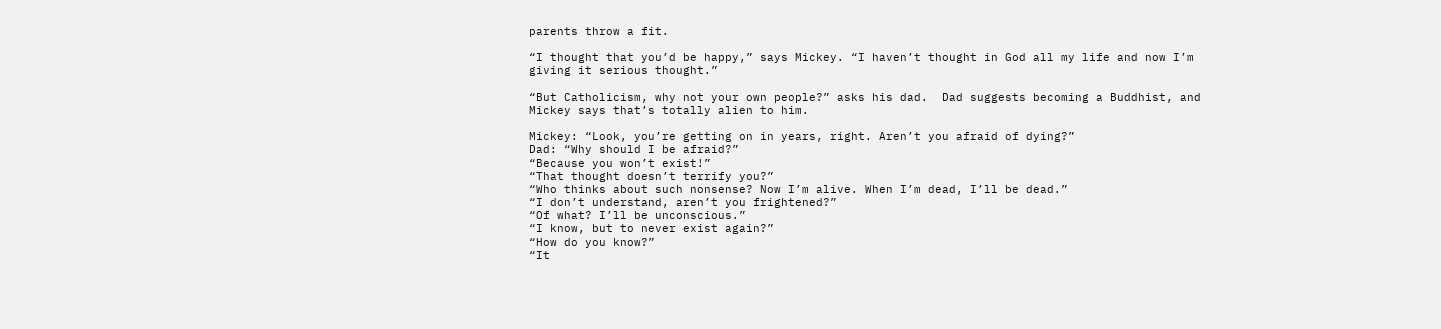parents throw a fit.

“I thought that you’d be happy,” says Mickey. “I haven’t thought in God all my life and now I’m giving it serious thought.”

“But Catholicism, why not your own people?” asks his dad.  Dad suggests becoming a Buddhist, and Mickey says that’s totally alien to him.

Mickey: “Look, you’re getting on in years, right. Aren’t you afraid of dying?”
Dad: “Why should I be afraid?”
“Because you won’t exist!”
“That thought doesn’t terrify you?”
“Who thinks about such nonsense? Now I’m alive. When I’m dead, I’ll be dead.”
“I don’t understand, aren’t you frightened?”
“Of what? I’ll be unconscious.”
“I know, but to never exist again?”
“How do you know?”
“It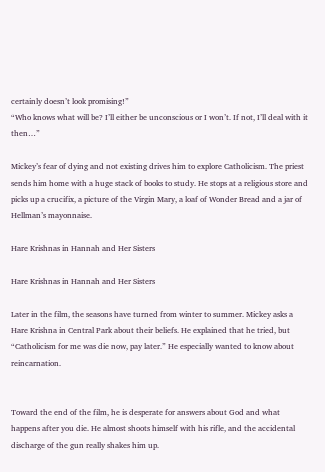certainly doesn’t look promising!”
“Who knows what will be? I’ll either be unconscious or I won’t. If not, I’ll deal with it then…”

Mickey’s fear of dying and not existing drives him to explore Catholicism. The priest sends him home with a huge stack of books to study. He stops at a religious store and picks up a crucifix, a picture of the Virgin Mary, a loaf of Wonder Bread and a jar of Hellman’s mayonnaise.

Hare Krishnas in Hannah and Her Sisters

Hare Krishnas in Hannah and Her Sisters

Later in the film, the seasons have turned from winter to summer. Mickey asks a Hare Krishna in Central Park about their beliefs. He explained that he tried, but “Catholicism for me was die now, pay later.” He especially wanted to know about reincarnation.


Toward the end of the film, he is desperate for answers about God and what happens after you die. He almost shoots himself with his rifle, and the accidental discharge of the gun really shakes him up.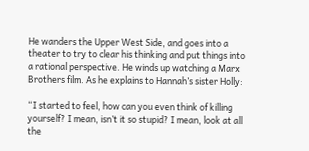He wanders the Upper West Side, and goes into a theater to try to clear his thinking and put things into a rational perspective. He winds up watching a Marx Brothers film. As he explains to Hannah’s sister Holly:

“I started to feel, how can you even think of killing yourself? I mean, isn’t it so stupid? I mean, look at all the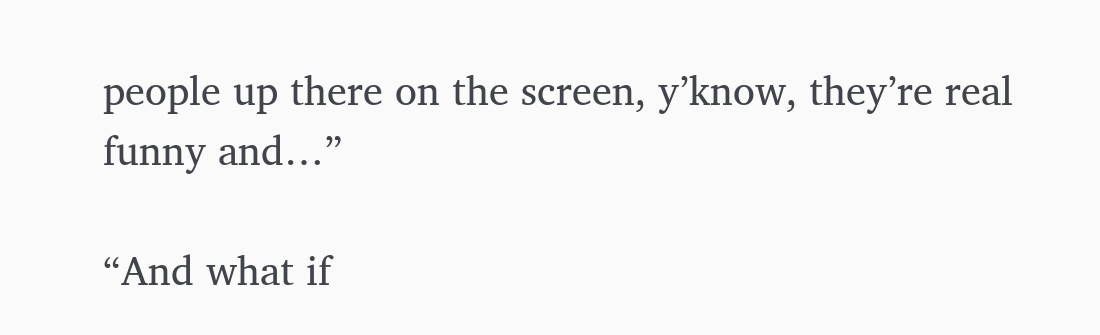people up there on the screen, y’know, they’re real funny and…”

“And what if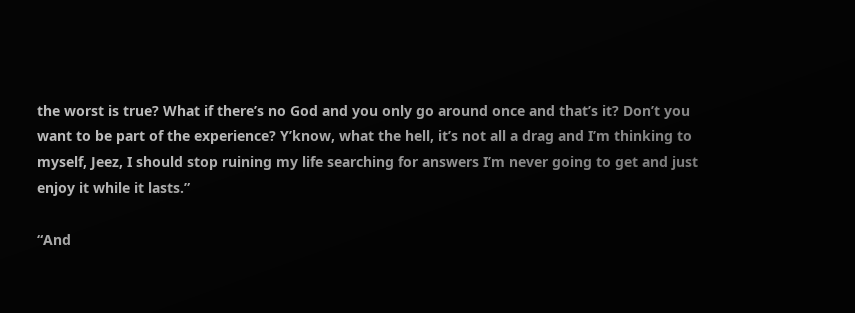the worst is true? What if there’s no God and you only go around once and that’s it? Don’t you want to be part of the experience? Y’know, what the hell, it’s not all a drag and I’m thinking to myself, Jeez, I should stop ruining my life searching for answers I’m never going to get and just enjoy it while it lasts.”

“And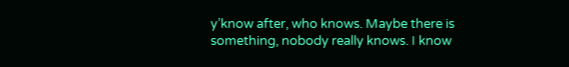y’know after, who knows. Maybe there is something, nobody really knows. I know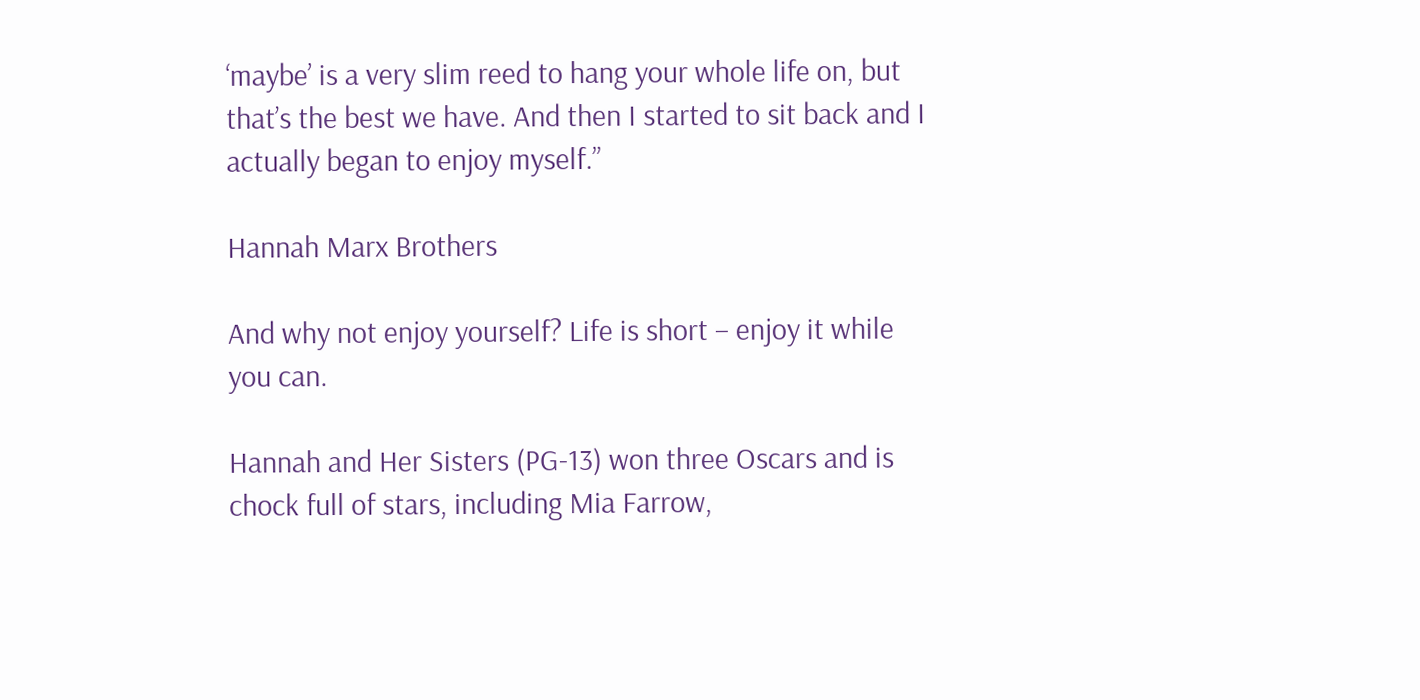‘maybe’ is a very slim reed to hang your whole life on, but that’s the best we have. And then I started to sit back and I actually began to enjoy myself.”

Hannah Marx Brothers

And why not enjoy yourself? Life is short – enjoy it while you can.

Hannah and Her Sisters (PG-13) won three Oscars and is chock full of stars, including Mia Farrow,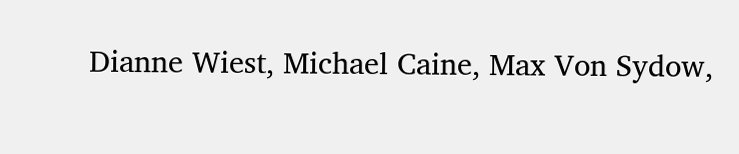Dianne Wiest, Michael Caine, Max Von Sydow,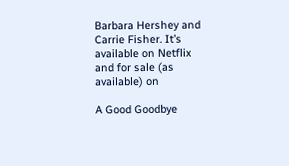Barbara Hershey and Carrie Fisher. It’s available on Netflix and for sale (as available) on

A Good Goodbye